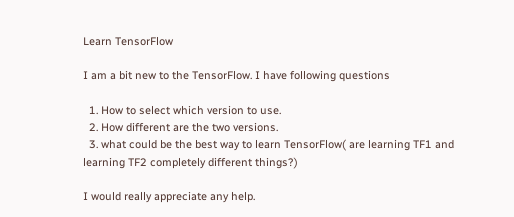Learn TensorFlow

I am a bit new to the TensorFlow. I have following questions

  1. How to select which version to use.
  2. How different are the two versions.
  3. what could be the best way to learn TensorFlow( are learning TF1 and learning TF2 completely different things?)

I would really appreciate any help.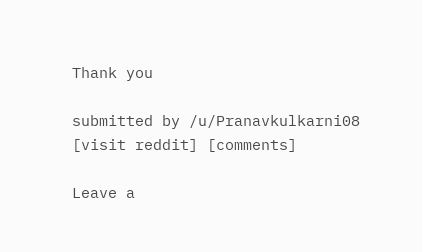Thank you

submitted by /u/Pranavkulkarni08
[visit reddit] [comments]

Leave a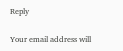Reply

Your email address will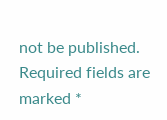not be published. Required fields are marked *